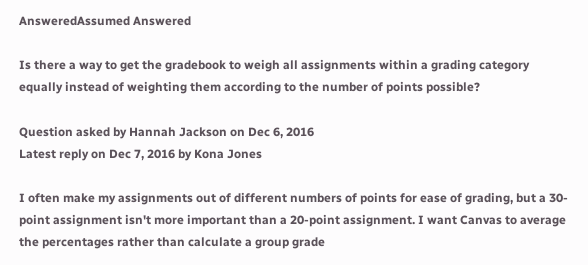AnsweredAssumed Answered

Is there a way to get the gradebook to weigh all assignments within a grading category equally instead of weighting them according to the number of points possible?

Question asked by Hannah Jackson on Dec 6, 2016
Latest reply on Dec 7, 2016 by Kona Jones

I often make my assignments out of different numbers of points for ease of grading, but a 30-point assignment isn't more important than a 20-point assignment. I want Canvas to average the percentages rather than calculate a group grade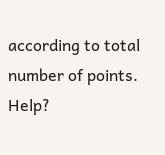according to total number of points. Help?